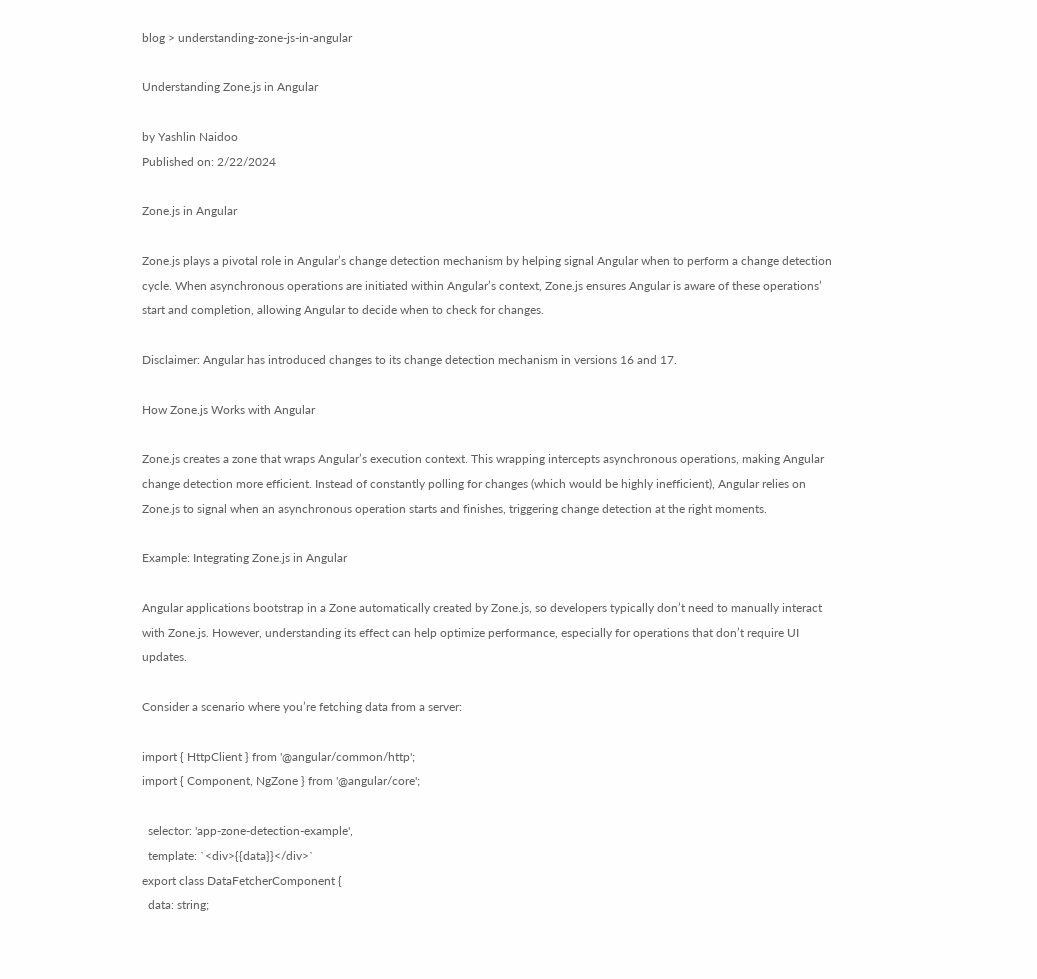blog > understanding-zone-js-in-angular

Understanding Zone.js in Angular

by Yashlin Naidoo
Published on: 2/22/2024

Zone.js in Angular

Zone.js plays a pivotal role in Angular’s change detection mechanism by helping signal Angular when to perform a change detection cycle. When asynchronous operations are initiated within Angular’s context, Zone.js ensures Angular is aware of these operations’ start and completion, allowing Angular to decide when to check for changes.

Disclaimer: Angular has introduced changes to its change detection mechanism in versions 16 and 17.

How Zone.js Works with Angular

Zone.js creates a zone that wraps Angular’s execution context. This wrapping intercepts asynchronous operations, making Angular change detection more efficient. Instead of constantly polling for changes (which would be highly inefficient), Angular relies on Zone.js to signal when an asynchronous operation starts and finishes, triggering change detection at the right moments.

Example: Integrating Zone.js in Angular

Angular applications bootstrap in a Zone automatically created by Zone.js, so developers typically don’t need to manually interact with Zone.js. However, understanding its effect can help optimize performance, especially for operations that don’t require UI updates.

Consider a scenario where you’re fetching data from a server:

import { HttpClient } from '@angular/common/http';
import { Component, NgZone } from '@angular/core';

  selector: 'app-zone-detection-example',
  template: `<div>{{data}}</div>`
export class DataFetcherComponent {
  data: string;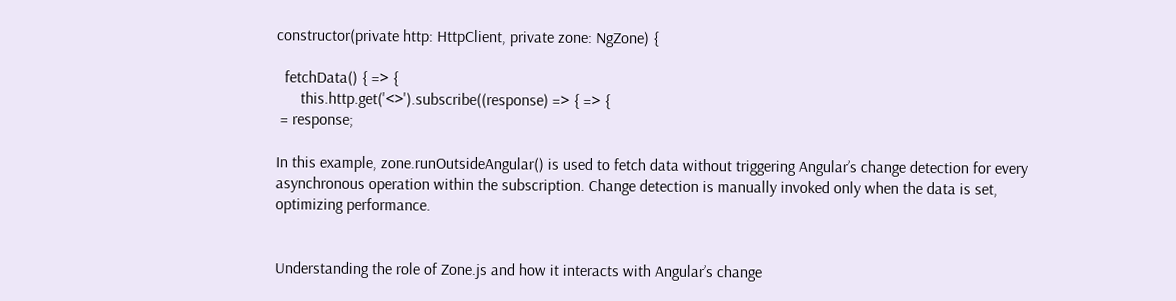constructor(private http: HttpClient, private zone: NgZone) {

  fetchData() { => {
      this.http.get('<>').subscribe((response) => { => {
 = response;

In this example, zone.runOutsideAngular() is used to fetch data without triggering Angular’s change detection for every asynchronous operation within the subscription. Change detection is manually invoked only when the data is set, optimizing performance.


Understanding the role of Zone.js and how it interacts with Angular’s change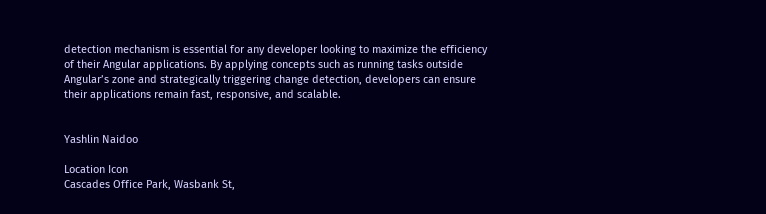detection mechanism is essential for any developer looking to maximize the efficiency of their Angular applications. By applying concepts such as running tasks outside Angular’s zone and strategically triggering change detection, developers can ensure their applications remain fast, responsive, and scalable.


Yashlin Naidoo

Location Icon
Cascades Office Park, Wasbank St,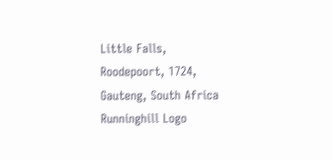Little Falls,
Roodepoort, 1724,
Gauteng, South Africa
Runninghill Logo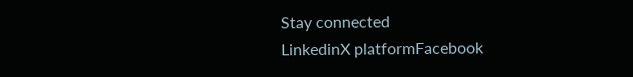Stay connected
LinkedinX platformFacebook